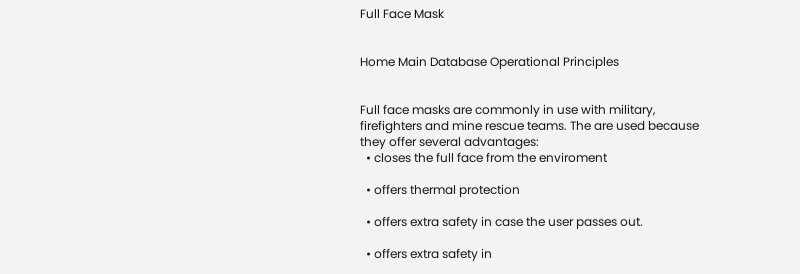Full Face Mask


Home Main Database Operational Principles


Full face masks are commonly in use with military, firefighters and mine rescue teams. The are used because they offer several advantages:
  • closes the full face from the enviroment

  • offers thermal protection

  • offers extra safety in case the user passes out.

  • offers extra safety in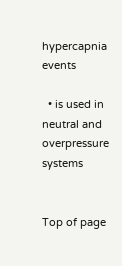hypercapnia events

  • is used in neutral and overpressure systems


Top of page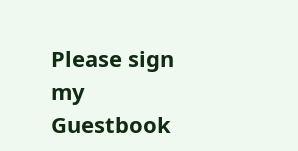Please sign my Guestbook